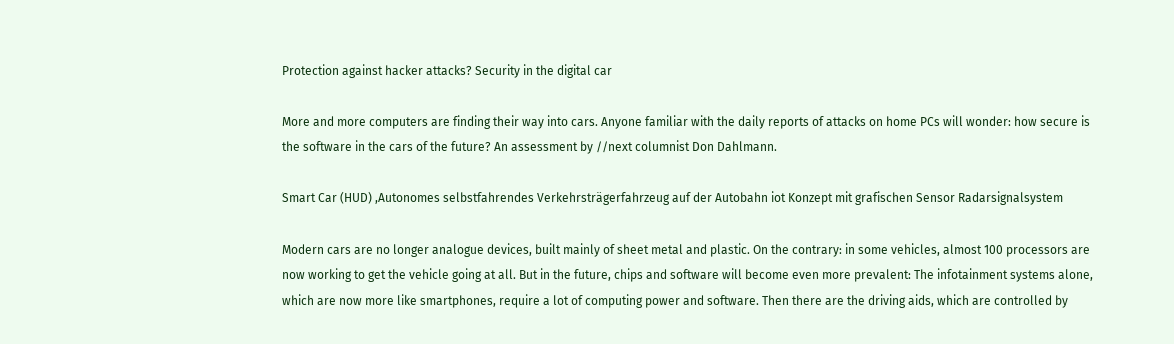Protection against hacker attacks? Security in the digital car

More and more computers are finding their way into cars. Anyone familiar with the daily reports of attacks on home PCs will wonder: how secure is the software in the cars of the future? An assessment by //next columnist Don Dahlmann.

Smart Car (HUD) ,Autonomes selbstfahrendes Verkehrsträgerfahrzeug auf der Autobahn iot Konzept mit grafischen Sensor Radarsignalsystem

Modern cars are no longer analogue devices, built mainly of sheet metal and plastic. On the contrary: in some vehicles, almost 100 processors are now working to get the vehicle going at all. But in the future, chips and software will become even more prevalent: The infotainment systems alone, which are now more like smartphones, require a lot of computing power and software. Then there are the driving aids, which are controlled by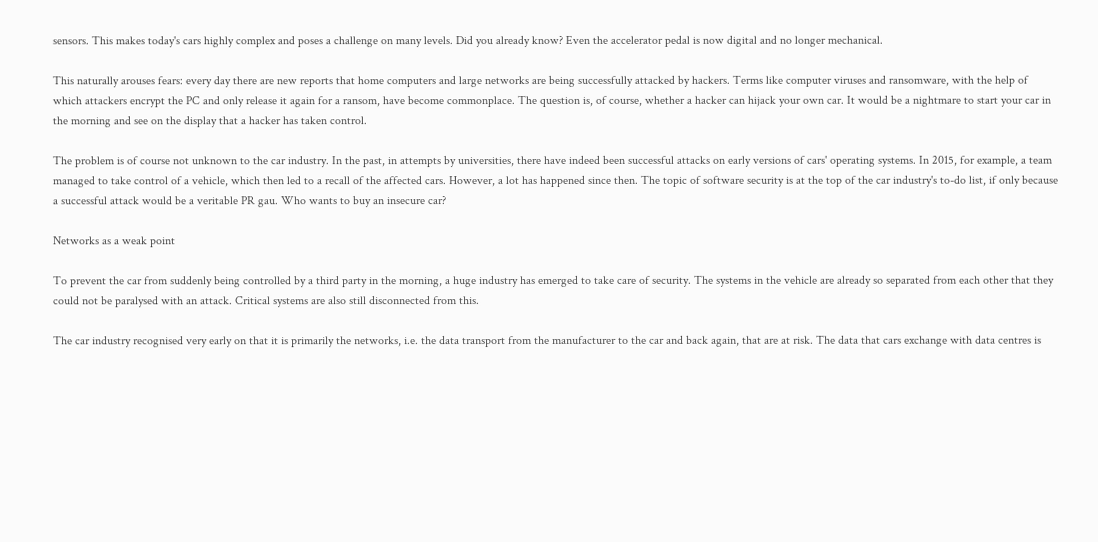sensors. This makes today's cars highly complex and poses a challenge on many levels. Did you already know? Even the accelerator pedal is now digital and no longer mechanical.

This naturally arouses fears: every day there are new reports that home computers and large networks are being successfully attacked by hackers. Terms like computer viruses and ransomware, with the help of which attackers encrypt the PC and only release it again for a ransom, have become commonplace. The question is, of course, whether a hacker can hijack your own car. It would be a nightmare to start your car in the morning and see on the display that a hacker has taken control.

The problem is of course not unknown to the car industry. In the past, in attempts by universities, there have indeed been successful attacks on early versions of cars' operating systems. In 2015, for example, a team managed to take control of a vehicle, which then led to a recall of the affected cars. However, a lot has happened since then. The topic of software security is at the top of the car industry's to-do list, if only because a successful attack would be a veritable PR gau. Who wants to buy an insecure car?

Networks as a weak point

To prevent the car from suddenly being controlled by a third party in the morning, a huge industry has emerged to take care of security. The systems in the vehicle are already so separated from each other that they could not be paralysed with an attack. Critical systems are also still disconnected from this.

The car industry recognised very early on that it is primarily the networks, i.e. the data transport from the manufacturer to the car and back again, that are at risk. The data that cars exchange with data centres is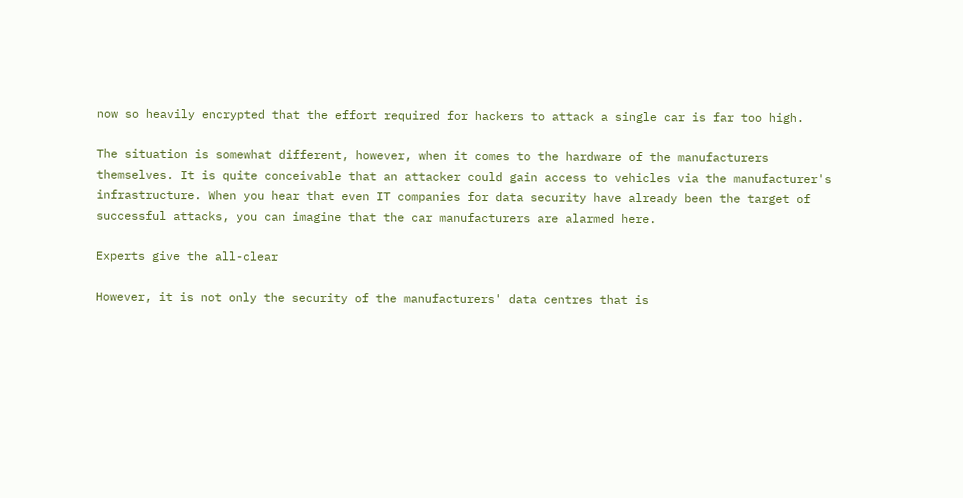now so heavily encrypted that the effort required for hackers to attack a single car is far too high.

The situation is somewhat different, however, when it comes to the hardware of the manufacturers themselves. It is quite conceivable that an attacker could gain access to vehicles via the manufacturer's infrastructure. When you hear that even IT companies for data security have already been the target of successful attacks, you can imagine that the car manufacturers are alarmed here.

Experts give the all-clear

However, it is not only the security of the manufacturers' data centres that is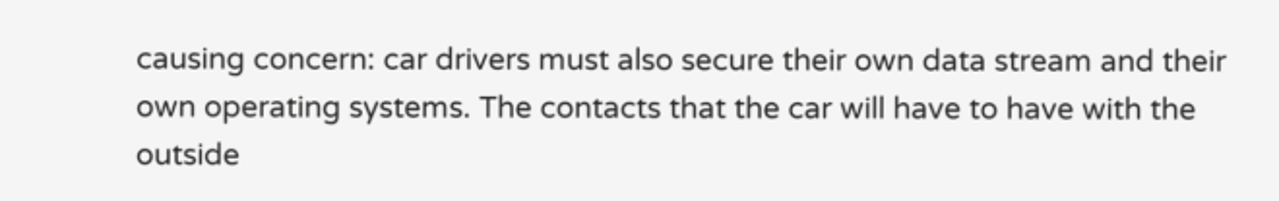causing concern: car drivers must also secure their own data stream and their own operating systems. The contacts that the car will have to have with the outside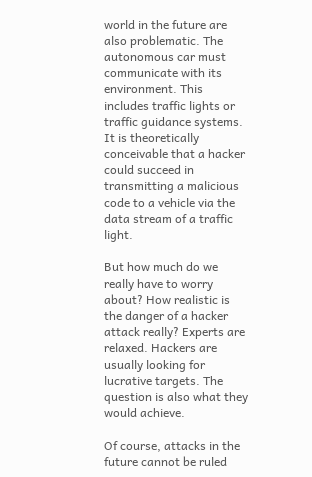world in the future are also problematic. The autonomous car must communicate with its environment. This includes traffic lights or traffic guidance systems. It is theoretically conceivable that a hacker could succeed in transmitting a malicious code to a vehicle via the data stream of a traffic light.

But how much do we really have to worry about? How realistic is the danger of a hacker attack really? Experts are relaxed. Hackers are usually looking for lucrative targets. The question is also what they would achieve.

Of course, attacks in the future cannot be ruled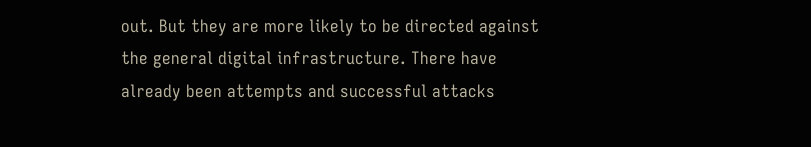out. But they are more likely to be directed against the general digital infrastructure. There have already been attempts and successful attacks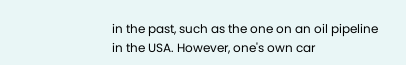in the past, such as the one on an oil pipeline in the USA. However, one's own car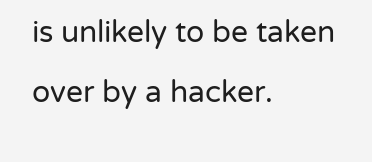is unlikely to be taken over by a hacker.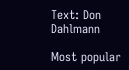Text: Don Dahlmann

Most popular